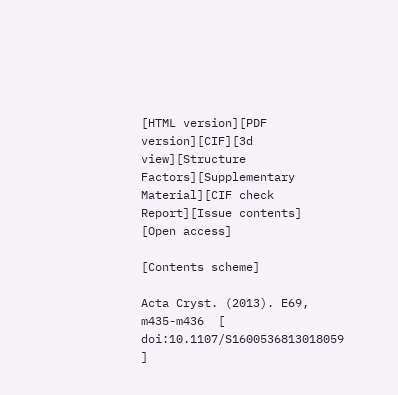[HTML version][PDF version][CIF][3d view][Structure Factors][Supplementary Material][CIF check Report][Issue contents]  [Open access]

[Contents scheme]

Acta Cryst. (2013). E69, m435-m436  [ doi:10.1107/S1600536813018059 ]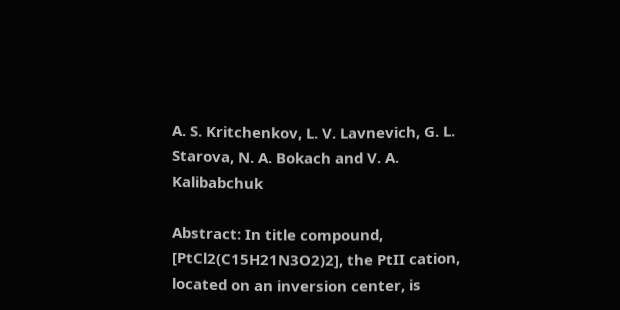A. S. Kritchenkov, L. V. Lavnevich, G. L. Starova, N. A. Bokach and V. A. Kalibabchuk

Abstract: In title compound, [PtCl2(C15H21N3O2)2], the PtII cation, located on an inversion center, is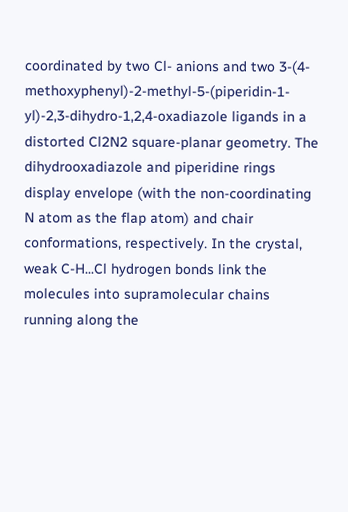coordinated by two Cl- anions and two 3-(4-methoxyphenyl)-2-methyl-5-(piperidin-1-yl)-2,3-dihydro-1,2,4-oxadiazole ligands in a distorted Cl2N2 square-planar geometry. The dihydrooxadiazole and piperidine rings display envelope (with the non-coordinating N atom as the flap atom) and chair conformations, respectively. In the crystal, weak C-H...Cl hydrogen bonds link the molecules into supramolecular chains running along the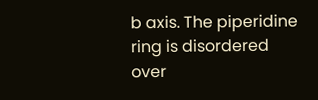b axis. The piperidine ring is disordered over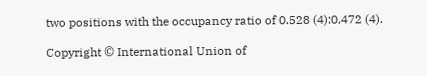two positions with the occupancy ratio of 0.528 (4):0.472 (4).

Copyright © International Union of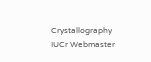Crystallography
IUCr Webmaster